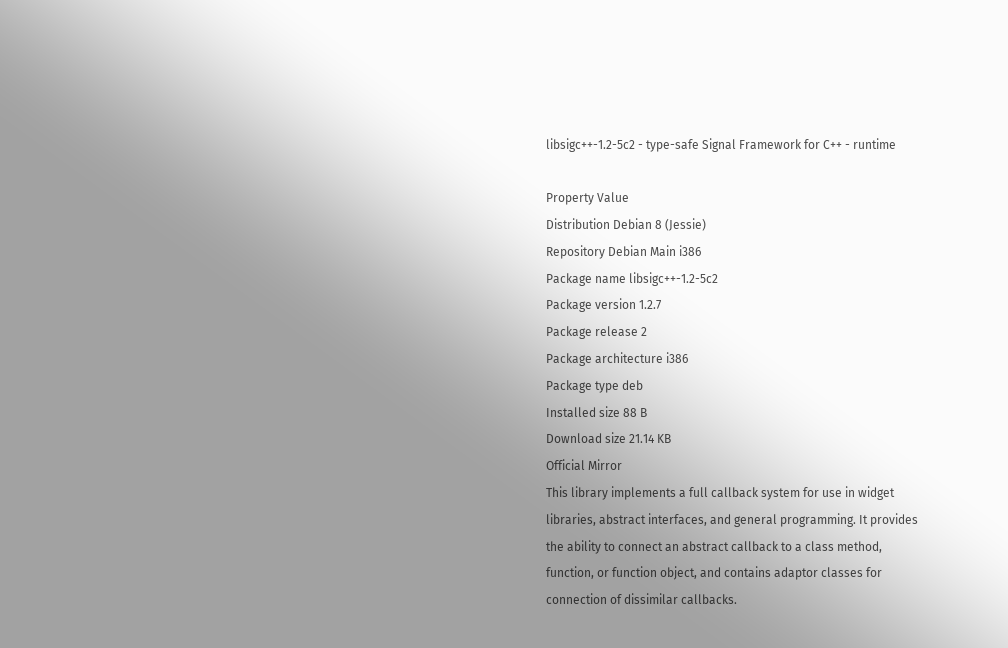libsigc++-1.2-5c2 - type-safe Signal Framework for C++ - runtime

Property Value
Distribution Debian 8 (Jessie)
Repository Debian Main i386
Package name libsigc++-1.2-5c2
Package version 1.2.7
Package release 2
Package architecture i386
Package type deb
Installed size 88 B
Download size 21.14 KB
Official Mirror
This library implements a full callback system for use in widget
libraries, abstract interfaces, and general programming. It provides
the ability to connect an abstract callback to a class method,
function, or function object, and contains adaptor classes for
connection of dissimilar callbacks.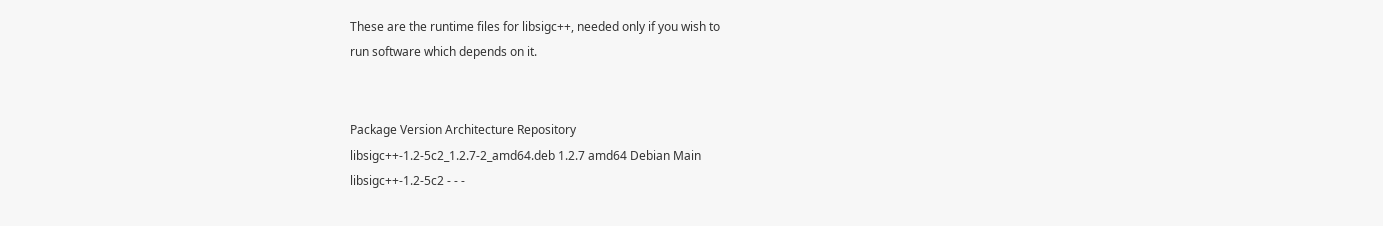These are the runtime files for libsigc++, needed only if you wish to
run software which depends on it.


Package Version Architecture Repository
libsigc++-1.2-5c2_1.2.7-2_amd64.deb 1.2.7 amd64 Debian Main
libsigc++-1.2-5c2 - - -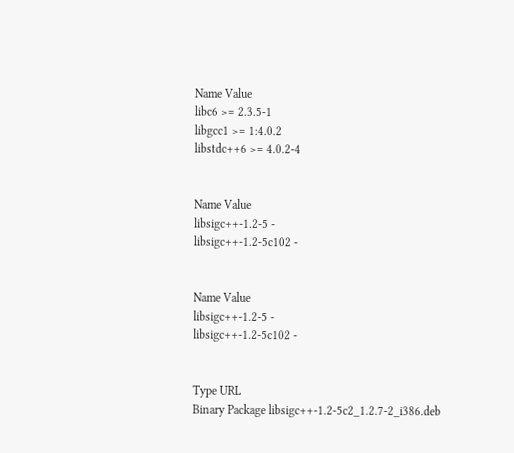Name Value
libc6 >= 2.3.5-1
libgcc1 >= 1:4.0.2
libstdc++6 >= 4.0.2-4


Name Value
libsigc++-1.2-5 -
libsigc++-1.2-5c102 -


Name Value
libsigc++-1.2-5 -
libsigc++-1.2-5c102 -


Type URL
Binary Package libsigc++-1.2-5c2_1.2.7-2_i386.deb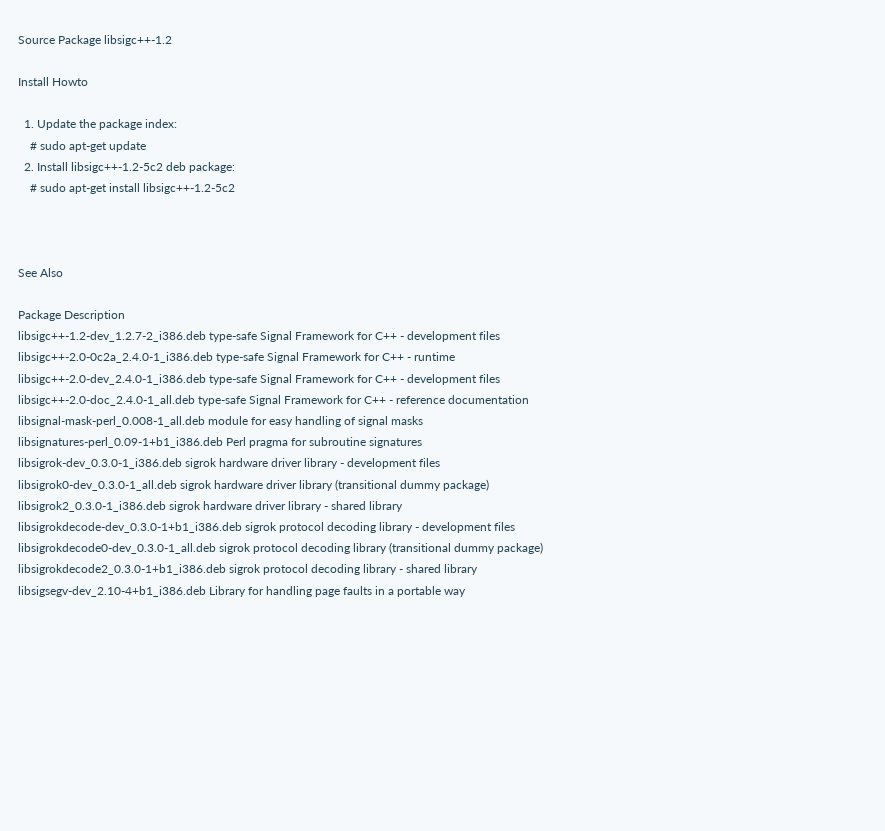Source Package libsigc++-1.2

Install Howto

  1. Update the package index:
    # sudo apt-get update
  2. Install libsigc++-1.2-5c2 deb package:
    # sudo apt-get install libsigc++-1.2-5c2



See Also

Package Description
libsigc++-1.2-dev_1.2.7-2_i386.deb type-safe Signal Framework for C++ - development files
libsigc++-2.0-0c2a_2.4.0-1_i386.deb type-safe Signal Framework for C++ - runtime
libsigc++-2.0-dev_2.4.0-1_i386.deb type-safe Signal Framework for C++ - development files
libsigc++-2.0-doc_2.4.0-1_all.deb type-safe Signal Framework for C++ - reference documentation
libsignal-mask-perl_0.008-1_all.deb module for easy handling of signal masks
libsignatures-perl_0.09-1+b1_i386.deb Perl pragma for subroutine signatures
libsigrok-dev_0.3.0-1_i386.deb sigrok hardware driver library - development files
libsigrok0-dev_0.3.0-1_all.deb sigrok hardware driver library (transitional dummy package)
libsigrok2_0.3.0-1_i386.deb sigrok hardware driver library - shared library
libsigrokdecode-dev_0.3.0-1+b1_i386.deb sigrok protocol decoding library - development files
libsigrokdecode0-dev_0.3.0-1_all.deb sigrok protocol decoding library (transitional dummy package)
libsigrokdecode2_0.3.0-1+b1_i386.deb sigrok protocol decoding library - shared library
libsigsegv-dev_2.10-4+b1_i386.deb Library for handling page faults in a portable way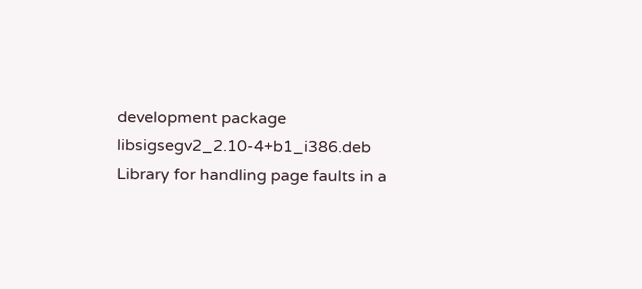development package
libsigsegv2_2.10-4+b1_i386.deb Library for handling page faults in a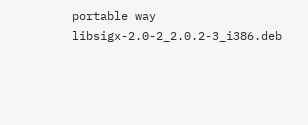portable way
libsigx-2.0-2_2.0.2-3_i386.deb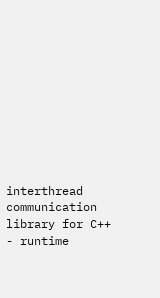interthread communication library for C++ - runtime